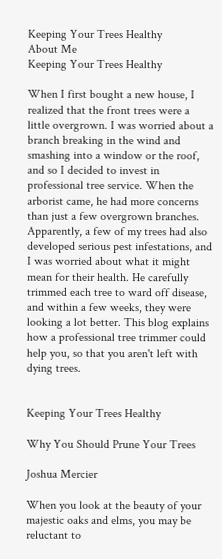Keeping Your Trees Healthy
About Me
Keeping Your Trees Healthy

When I first bought a new house, I realized that the front trees were a little overgrown. I was worried about a branch breaking in the wind and smashing into a window or the roof, and so I decided to invest in professional tree service. When the arborist came, he had more concerns than just a few overgrown branches. Apparently, a few of my trees had also developed serious pest infestations, and I was worried about what it might mean for their health. He carefully trimmed each tree to ward off disease, and within a few weeks, they were looking a lot better. This blog explains how a professional tree trimmer could help you, so that you aren't left with dying trees.


Keeping Your Trees Healthy

Why You Should Prune Your Trees

Joshua Mercier

When you look at the beauty of your majestic oaks and elms, you may be reluctant to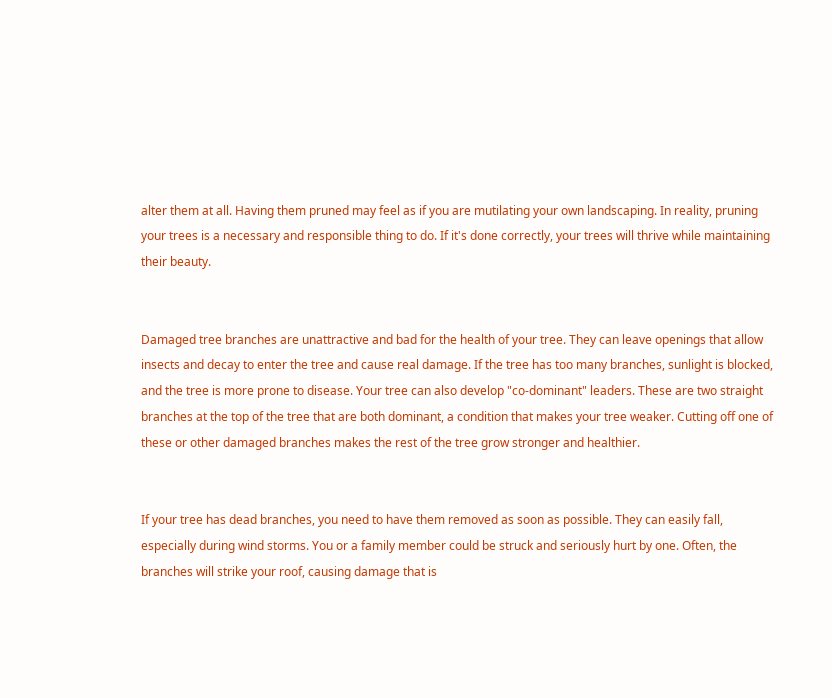alter them at all. Having them pruned may feel as if you are mutilating your own landscaping. In reality, pruning your trees is a necessary and responsible thing to do. If it's done correctly, your trees will thrive while maintaining their beauty.


Damaged tree branches are unattractive and bad for the health of your tree. They can leave openings that allow insects and decay to enter the tree and cause real damage. If the tree has too many branches, sunlight is blocked, and the tree is more prone to disease. Your tree can also develop "co-dominant" leaders. These are two straight branches at the top of the tree that are both dominant, a condition that makes your tree weaker. Cutting off one of these or other damaged branches makes the rest of the tree grow stronger and healthier.


If your tree has dead branches, you need to have them removed as soon as possible. They can easily fall, especially during wind storms. You or a family member could be struck and seriously hurt by one. Often, the branches will strike your roof, causing damage that is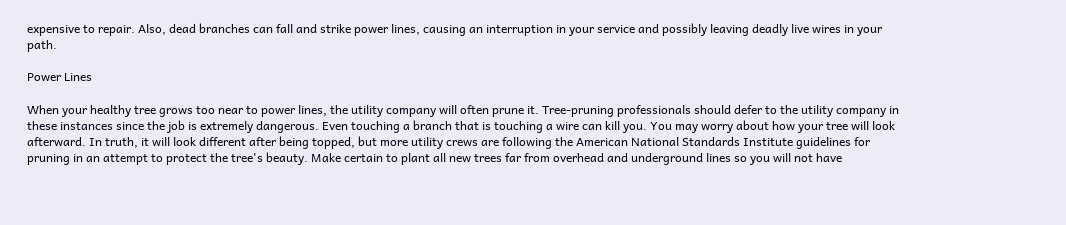expensive to repair. Also, dead branches can fall and strike power lines, causing an interruption in your service and possibly leaving deadly live wires in your path.

Power Lines

When your healthy tree grows too near to power lines, the utility company will often prune it. Tree-pruning professionals should defer to the utility company in these instances since the job is extremely dangerous. Even touching a branch that is touching a wire can kill you. You may worry about how your tree will look afterward. In truth, it will look different after being topped, but more utility crews are following the American National Standards Institute guidelines for pruning in an attempt to protect the tree's beauty. Make certain to plant all new trees far from overhead and underground lines so you will not have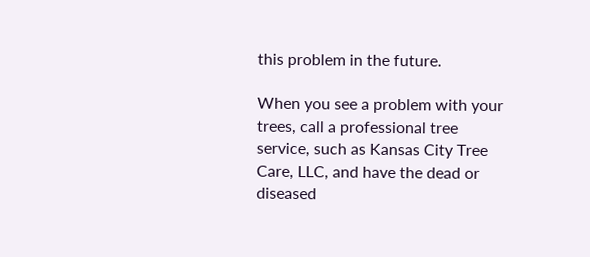this problem in the future.

When you see a problem with your trees, call a professional tree service, such as Kansas City Tree Care, LLC, and have the dead or diseased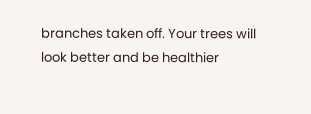branches taken off. Your trees will look better and be healthier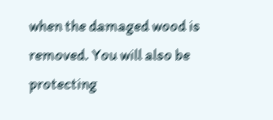when the damaged wood is removed. You will also be protecting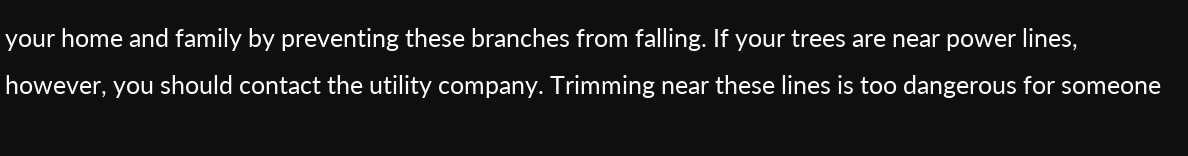your home and family by preventing these branches from falling. If your trees are near power lines, however, you should contact the utility company. Trimming near these lines is too dangerous for someone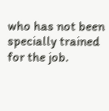who has not been specially trained for the job.